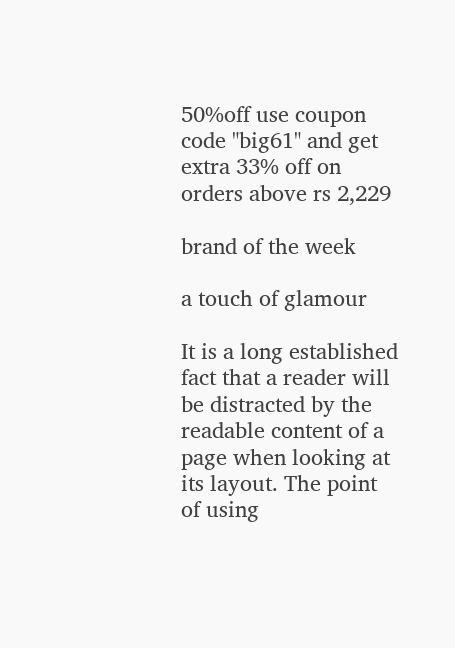50%off use coupon code "big61" and get extra 33% off on orders above rs 2,229

brand of the week

a touch of glamour

It is a long established fact that a reader will be distracted by the readable content of a page when looking at its layout. The point of using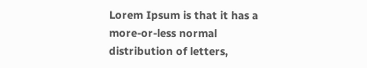Lorem Ipsum is that it has a more-or-less normal distribution of letters,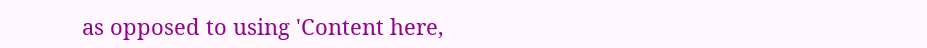as opposed to using 'Content here,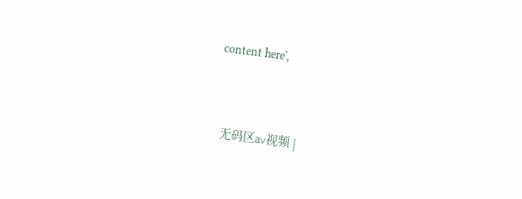content here',


  无码区a∨视频 |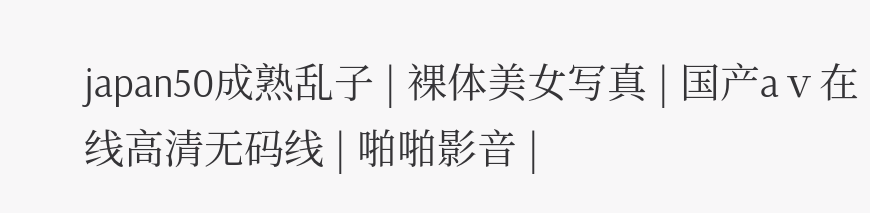japan50成熟乱子 | 裸体美女写真 | 国产aⅴ在线高清无码线 | 啪啪影音 |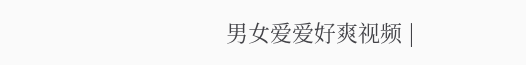男女爱爱好爽视频 |